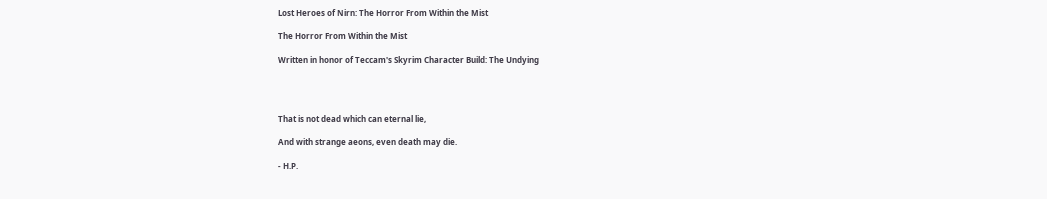Lost Heroes of Nirn: The Horror From Within the Mist

The Horror From Within the Mist

Written in honor of Teccam's Skyrim Character Build: The Undying




That is not dead which can eternal lie,

And with strange aeons, even death may die.

- H.P.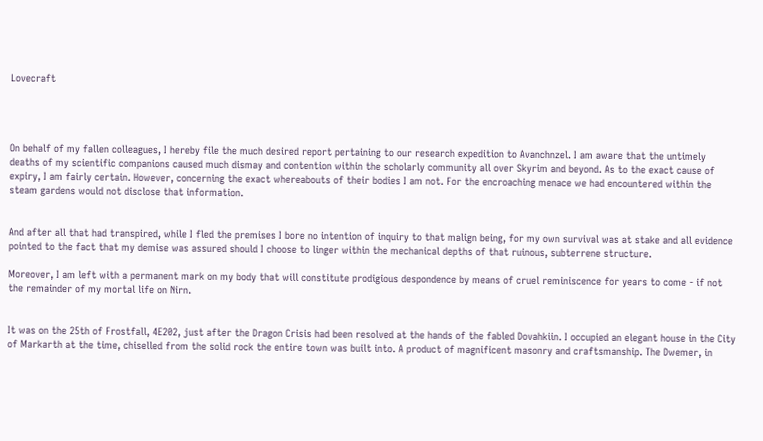Lovecraft




On behalf of my fallen colleagues, I hereby file the much desired report pertaining to our research expedition to Avanchnzel. I am aware that the untimely deaths of my scientific companions caused much dismay and contention within the scholarly community all over Skyrim and beyond. As to the exact cause of expiry, I am fairly certain. However, concerning the exact whereabouts of their bodies I am not. For the encroaching menace we had encountered within the steam gardens would not disclose that information.


And after all that had transpired, while I fled the premises I bore no intention of inquiry to that malign being, for my own survival was at stake and all evidence pointed to the fact that my demise was assured should I choose to linger within the mechanical depths of that ruinous, subterrene structure.

Moreover, I am left with a permanent mark on my body that will constitute prodigious despondence by means of cruel reminiscence for years to come - if not the remainder of my mortal life on Nirn.


It was on the 25th of Frostfall, 4E202, just after the Dragon Crisis had been resolved at the hands of the fabled Dovahkiin. I occupied an elegant house in the City of Markarth at the time, chiselled from the solid rock the entire town was built into. A product of magnificent masonry and craftsmanship. The Dwemer, in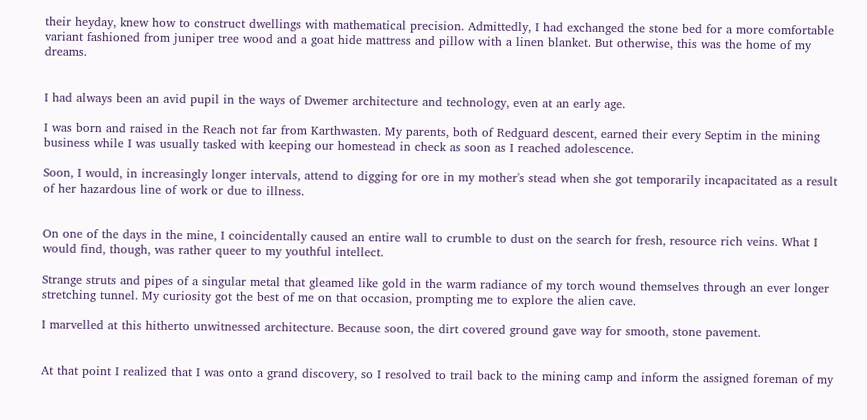their heyday, knew how to construct dwellings with mathematical precision. Admittedly, I had exchanged the stone bed for a more comfortable variant fashioned from juniper tree wood and a goat hide mattress and pillow with a linen blanket. But otherwise, this was the home of my dreams.


I had always been an avid pupil in the ways of Dwemer architecture and technology, even at an early age.

I was born and raised in the Reach not far from Karthwasten. My parents, both of Redguard descent, earned their every Septim in the mining business while I was usually tasked with keeping our homestead in check as soon as I reached adolescence.

Soon, I would, in increasingly longer intervals, attend to digging for ore in my mother's stead when she got temporarily incapacitated as a result of her hazardous line of work or due to illness.


On one of the days in the mine, I coincidentally caused an entire wall to crumble to dust on the search for fresh, resource rich veins. What I would find, though, was rather queer to my youthful intellect.

Strange struts and pipes of a singular metal that gleamed like gold in the warm radiance of my torch wound themselves through an ever longer stretching tunnel. My curiosity got the best of me on that occasion, prompting me to explore the alien cave.

I marvelled at this hitherto unwitnessed architecture. Because soon, the dirt covered ground gave way for smooth, stone pavement.


At that point I realized that I was onto a grand discovery, so I resolved to trail back to the mining camp and inform the assigned foreman of my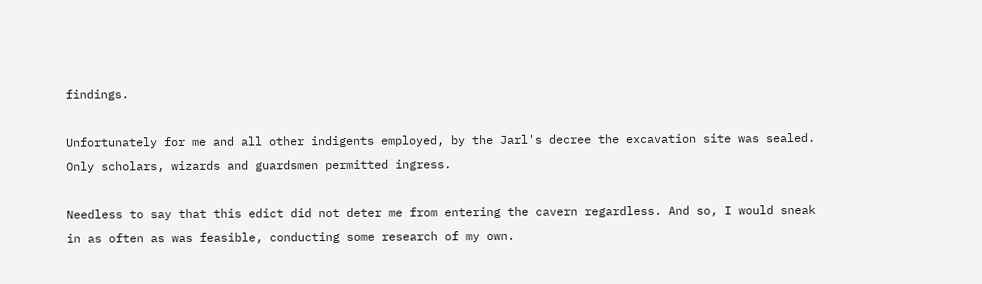findings.

Unfortunately for me and all other indigents employed, by the Jarl's decree the excavation site was sealed. Only scholars, wizards and guardsmen permitted ingress.

Needless to say that this edict did not deter me from entering the cavern regardless. And so, I would sneak in as often as was feasible, conducting some research of my own.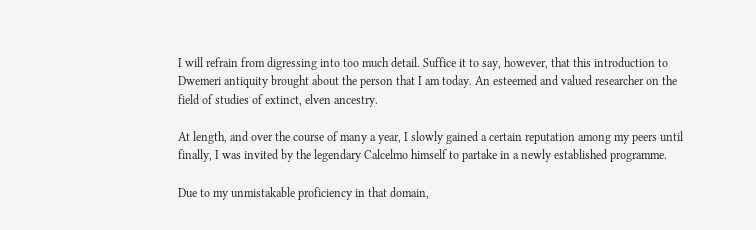I will refrain from digressing into too much detail. Suffice it to say, however, that this introduction to Dwemeri antiquity brought about the person that I am today. An esteemed and valued researcher on the field of studies of extinct, elven ancestry.

At length, and over the course of many a year, I slowly gained a certain reputation among my peers until finally, I was invited by the legendary Calcelmo himself to partake in a newly established programme.

Due to my unmistakable proficiency in that domain,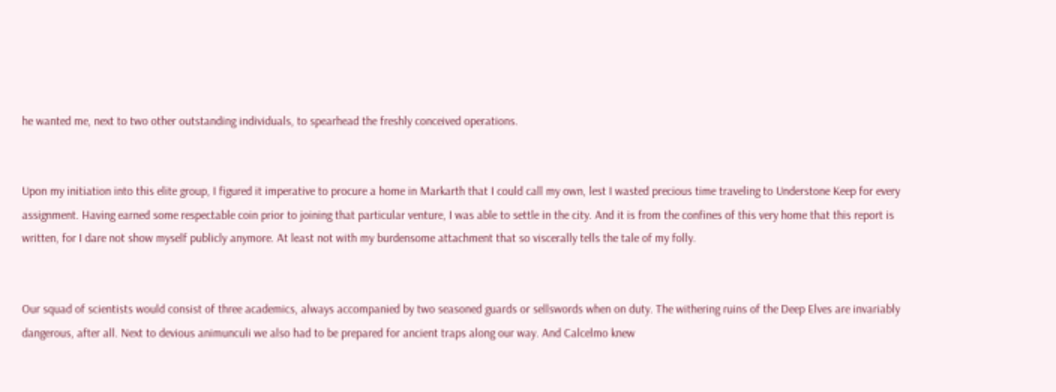he wanted me, next to two other outstanding individuals, to spearhead the freshly conceived operations.


Upon my initiation into this elite group, I figured it imperative to procure a home in Markarth that I could call my own, lest I wasted precious time traveling to Understone Keep for every assignment. Having earned some respectable coin prior to joining that particular venture, I was able to settle in the city. And it is from the confines of this very home that this report is written, for I dare not show myself publicly anymore. At least not with my burdensome attachment that so viscerally tells the tale of my folly.


Our squad of scientists would consist of three academics, always accompanied by two seasoned guards or sellswords when on duty. The withering ruins of the Deep Elves are invariably dangerous, after all. Next to devious animunculi we also had to be prepared for ancient traps along our way. And Calcelmo knew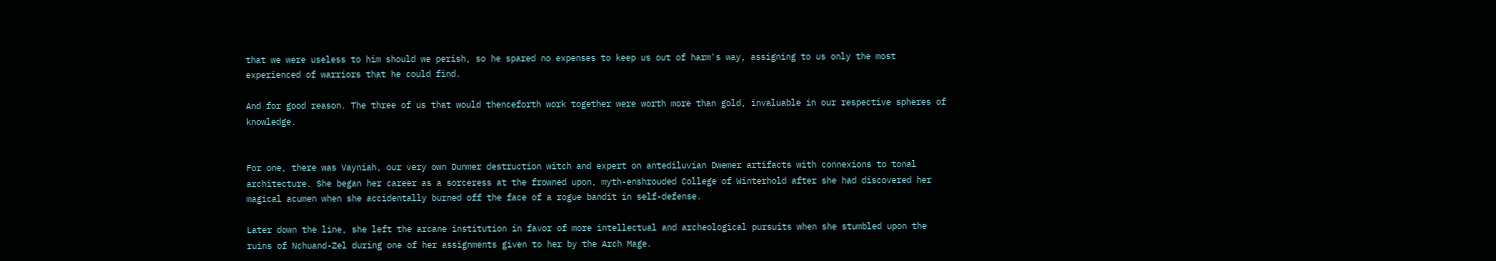that we were useless to him should we perish, so he spared no expenses to keep us out of harm's way, assigning to us only the most experienced of warriors that he could find.

And for good reason. The three of us that would thenceforth work together were worth more than gold, invaluable in our respective spheres of knowledge.


For one, there was Vayniah, our very own Dunmer destruction witch and expert on antediluvian Dwemer artifacts with connexions to tonal architecture. She began her career as a sorceress at the frowned upon, myth-enshrouded College of Winterhold after she had discovered her magical acumen when she accidentally burned off the face of a rogue bandit in self-defense.

Later down the line, she left the arcane institution in favor of more intellectual and archeological pursuits when she stumbled upon the ruins of Nchuand-Zel during one of her assignments given to her by the Arch Mage.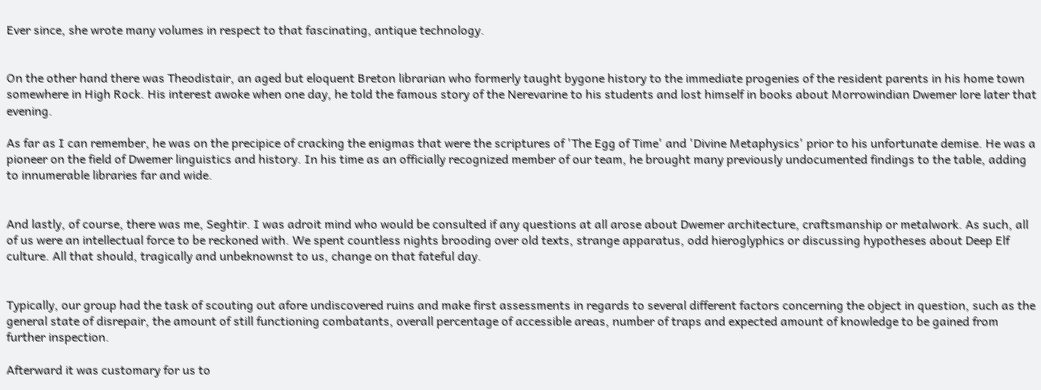Ever since, she wrote many volumes in respect to that fascinating, antique technology.


On the other hand there was Theodistair, an aged but eloquent Breton librarian who formerly taught bygone history to the immediate progenies of the resident parents in his home town somewhere in High Rock. His interest awoke when one day, he told the famous story of the Nerevarine to his students and lost himself in books about Morrowindian Dwemer lore later that evening.

As far as I can remember, he was on the precipice of cracking the enigmas that were the scriptures of 'The Egg of Time' and 'Divine Metaphysics' prior to his unfortunate demise. He was a pioneer on the field of Dwemer linguistics and history. In his time as an officially recognized member of our team, he brought many previously undocumented findings to the table, adding to innumerable libraries far and wide.


And lastly, of course, there was me, Seghtir. I was adroit mind who would be consulted if any questions at all arose about Dwemer architecture, craftsmanship or metalwork. As such, all of us were an intellectual force to be reckoned with. We spent countless nights brooding over old texts, strange apparatus, odd hieroglyphics or discussing hypotheses about Deep Elf culture. All that should, tragically and unbeknownst to us, change on that fateful day.


Typically, our group had the task of scouting out afore undiscovered ruins and make first assessments in regards to several different factors concerning the object in question, such as the general state of disrepair, the amount of still functioning combatants, overall percentage of accessible areas, number of traps and expected amount of knowledge to be gained from further inspection.

Afterward it was customary for us to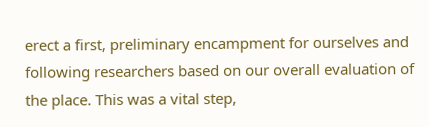erect a first, preliminary encampment for ourselves and following researchers based on our overall evaluation of the place. This was a vital step,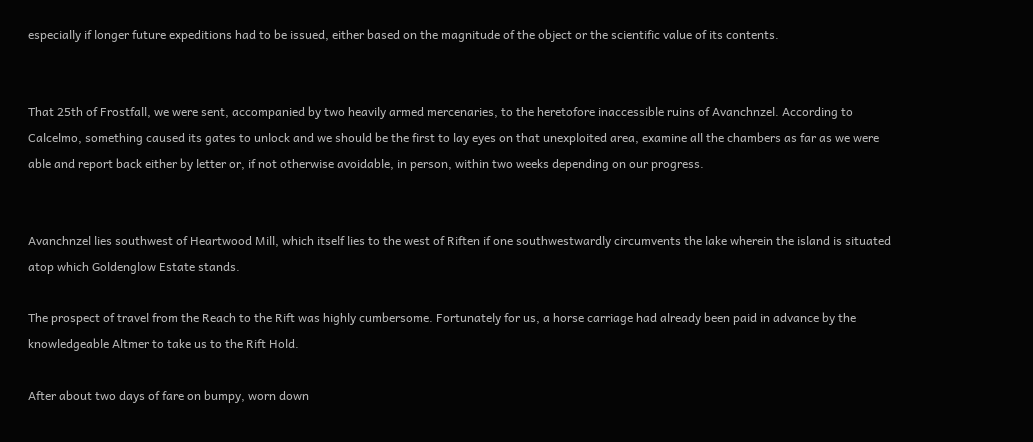especially if longer future expeditions had to be issued, either based on the magnitude of the object or the scientific value of its contents.


That 25th of Frostfall, we were sent, accompanied by two heavily armed mercenaries, to the heretofore inaccessible ruins of Avanchnzel. According to Calcelmo, something caused its gates to unlock and we should be the first to lay eyes on that unexploited area, examine all the chambers as far as we were able and report back either by letter or, if not otherwise avoidable, in person, within two weeks depending on our progress.


Avanchnzel lies southwest of Heartwood Mill, which itself lies to the west of Riften if one southwestwardly circumvents the lake wherein the island is situated atop which Goldenglow Estate stands.

The prospect of travel from the Reach to the Rift was highly cumbersome. Fortunately for us, a horse carriage had already been paid in advance by the knowledgeable Altmer to take us to the Rift Hold.

After about two days of fare on bumpy, worn down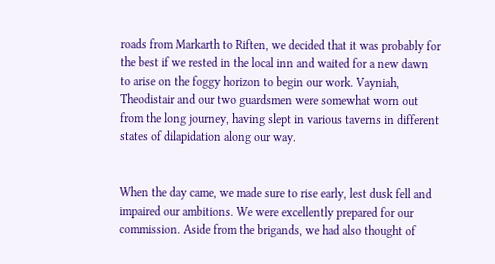roads from Markarth to Riften, we decided that it was probably for the best if we rested in the local inn and waited for a new dawn to arise on the foggy horizon to begin our work. Vayniah, Theodistair and our two guardsmen were somewhat worn out from the long journey, having slept in various taverns in different states of dilapidation along our way.


When the day came, we made sure to rise early, lest dusk fell and impaired our ambitions. We were excellently prepared for our commission. Aside from the brigands, we had also thought of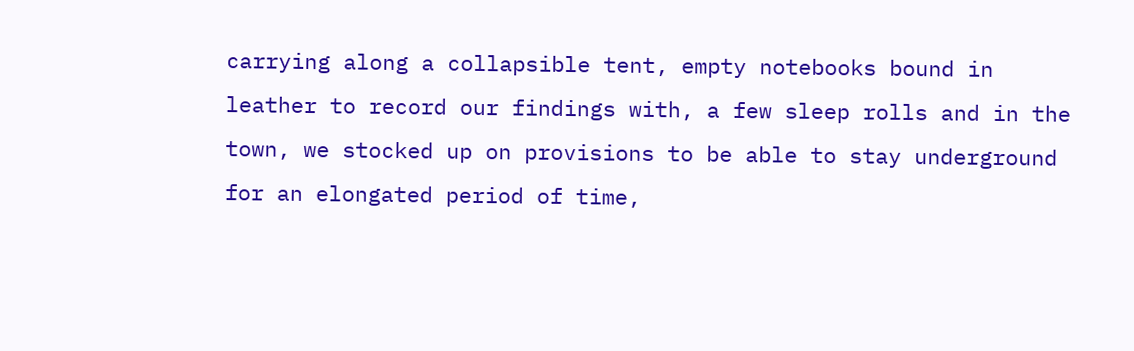carrying along a collapsible tent, empty notebooks bound in leather to record our findings with, a few sleep rolls and in the town, we stocked up on provisions to be able to stay underground for an elongated period of time,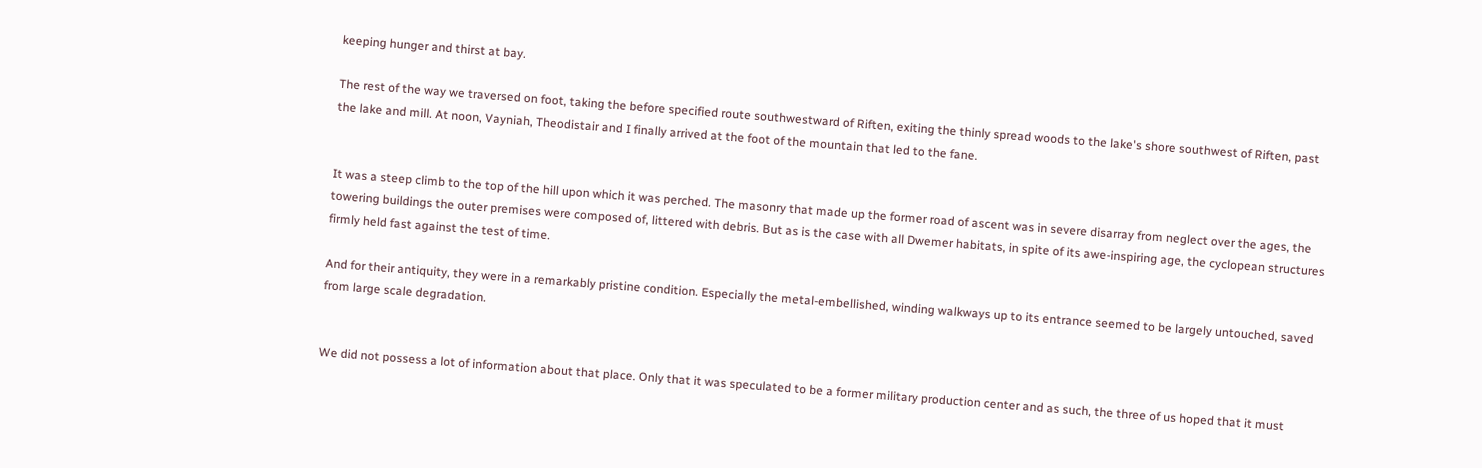keeping hunger and thirst at bay.

The rest of the way we traversed on foot, taking the before specified route southwestward of Riften, exiting the thinly spread woods to the lake's shore southwest of Riften, past the lake and mill. At noon, Vayniah, Theodistair and I finally arrived at the foot of the mountain that led to the fane.


It was a steep climb to the top of the hill upon which it was perched. The masonry that made up the former road of ascent was in severe disarray from neglect over the ages, the towering buildings the outer premises were composed of, littered with debris. But as is the case with all Dwemer habitats, in spite of its awe-inspiring age, the cyclopean structures firmly held fast against the test of time.

And for their antiquity, they were in a remarkably pristine condition. Especially the metal-embellished, winding walkways up to its entrance seemed to be largely untouched, saved from large scale degradation.


We did not possess a lot of information about that place. Only that it was speculated to be a former military production center and as such, the three of us hoped that it must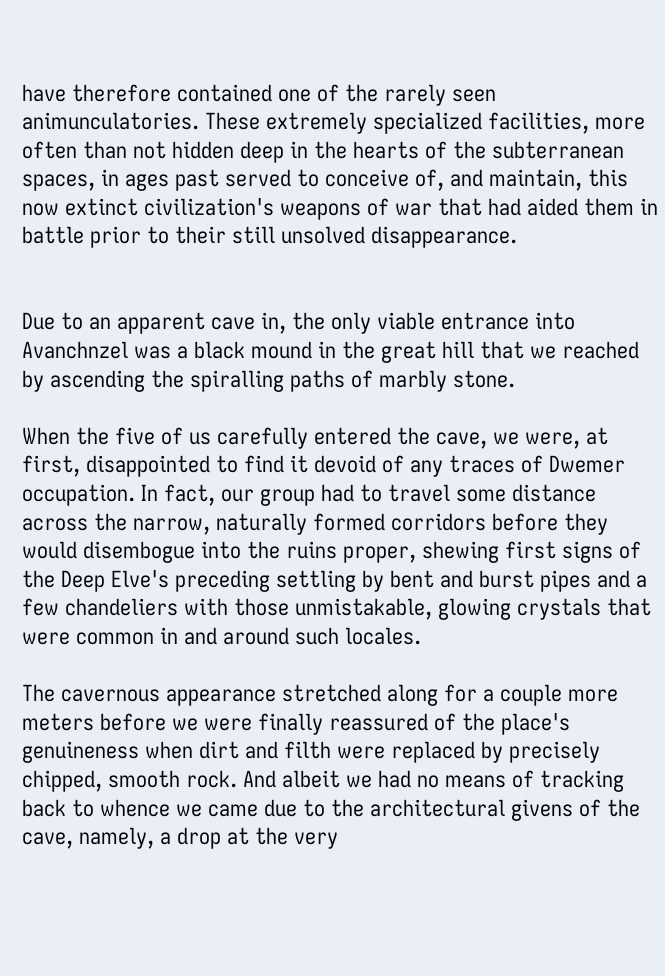have therefore contained one of the rarely seen animunculatories. These extremely specialized facilities, more often than not hidden deep in the hearts of the subterranean spaces, in ages past served to conceive of, and maintain, this now extinct civilization's weapons of war that had aided them in battle prior to their still unsolved disappearance.


Due to an apparent cave in, the only viable entrance into Avanchnzel was a black mound in the great hill that we reached by ascending the spiralling paths of marbly stone.

When the five of us carefully entered the cave, we were, at first, disappointed to find it devoid of any traces of Dwemer occupation. In fact, our group had to travel some distance across the narrow, naturally formed corridors before they would disembogue into the ruins proper, shewing first signs of the Deep Elve's preceding settling by bent and burst pipes and a few chandeliers with those unmistakable, glowing crystals that were common in and around such locales.

The cavernous appearance stretched along for a couple more meters before we were finally reassured of the place's genuineness when dirt and filth were replaced by precisely chipped, smooth rock. And albeit we had no means of tracking back to whence we came due to the architectural givens of the cave, namely, a drop at the very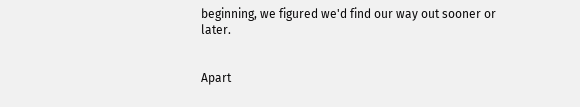beginning, we figured we'd find our way out sooner or later.


Apart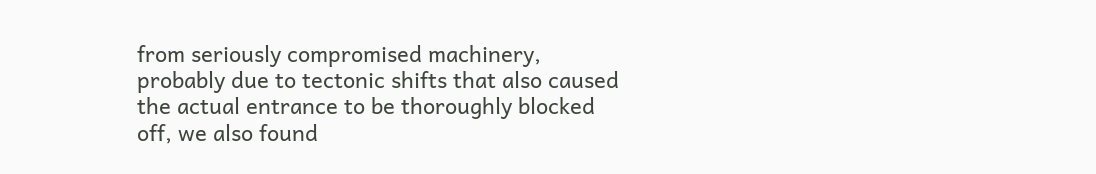from seriously compromised machinery, probably due to tectonic shifts that also caused the actual entrance to be thoroughly blocked off, we also found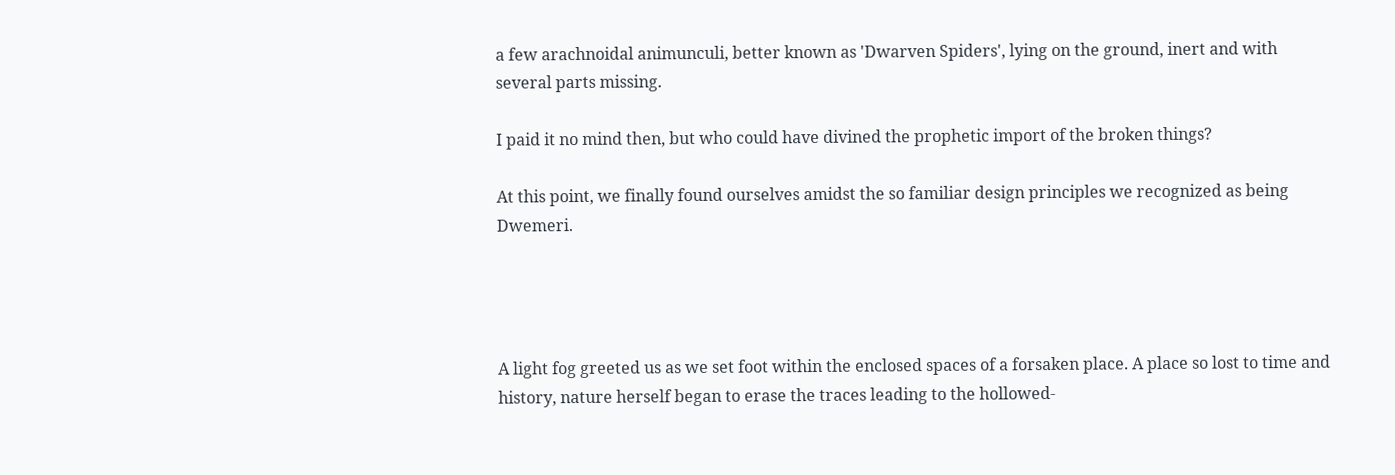a few arachnoidal animunculi, better known as 'Dwarven Spiders', lying on the ground, inert and with several parts missing.

I paid it no mind then, but who could have divined the prophetic import of the broken things?

At this point, we finally found ourselves amidst the so familiar design principles we recognized as being Dwemeri.




A light fog greeted us as we set foot within the enclosed spaces of a forsaken place. A place so lost to time and history, nature herself began to erase the traces leading to the hollowed-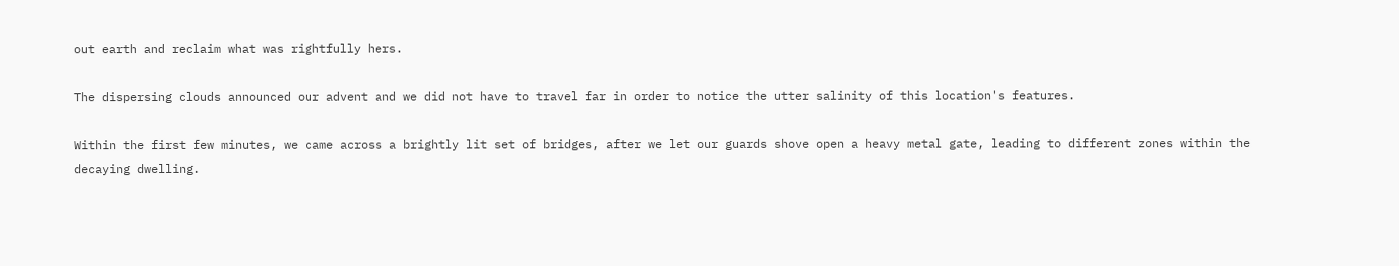out earth and reclaim what was rightfully hers.

The dispersing clouds announced our advent and we did not have to travel far in order to notice the utter salinity of this location's features.

Within the first few minutes, we came across a brightly lit set of bridges, after we let our guards shove open a heavy metal gate, leading to different zones within the decaying dwelling.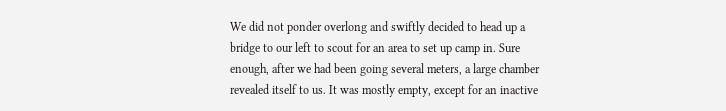We did not ponder overlong and swiftly decided to head up a bridge to our left to scout for an area to set up camp in. Sure enough, after we had been going several meters, a large chamber revealed itself to us. It was mostly empty, except for an inactive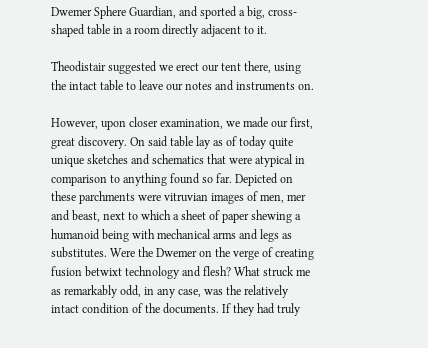Dwemer Sphere Guardian, and sported a big, cross-shaped table in a room directly adjacent to it.

Theodistair suggested we erect our tent there, using the intact table to leave our notes and instruments on.

However, upon closer examination, we made our first, great discovery. On said table lay as of today quite unique sketches and schematics that were atypical in comparison to anything found so far. Depicted on these parchments were vitruvian images of men, mer and beast, next to which a sheet of paper shewing a humanoid being with mechanical arms and legs as substitutes. Were the Dwemer on the verge of creating fusion betwixt technology and flesh? What struck me as remarkably odd, in any case, was the relatively intact condition of the documents. If they had truly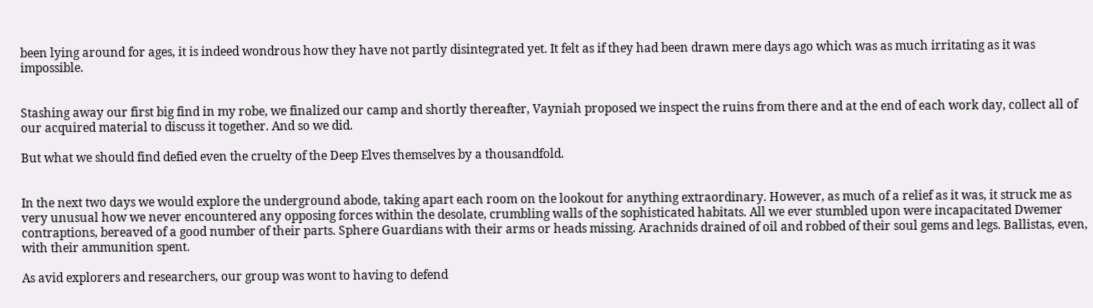been lying around for ages, it is indeed wondrous how they have not partly disintegrated yet. It felt as if they had been drawn mere days ago which was as much irritating as it was impossible.


Stashing away our first big find in my robe, we finalized our camp and shortly thereafter, Vayniah proposed we inspect the ruins from there and at the end of each work day, collect all of our acquired material to discuss it together. And so we did.

But what we should find defied even the cruelty of the Deep Elves themselves by a thousandfold.


In the next two days we would explore the underground abode, taking apart each room on the lookout for anything extraordinary. However, as much of a relief as it was, it struck me as very unusual how we never encountered any opposing forces within the desolate, crumbling walls of the sophisticated habitats. All we ever stumbled upon were incapacitated Dwemer contraptions, bereaved of a good number of their parts. Sphere Guardians with their arms or heads missing. Arachnids drained of oil and robbed of their soul gems and legs. Ballistas, even, with their ammunition spent.

As avid explorers and researchers, our group was wont to having to defend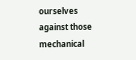ourselves against those mechanical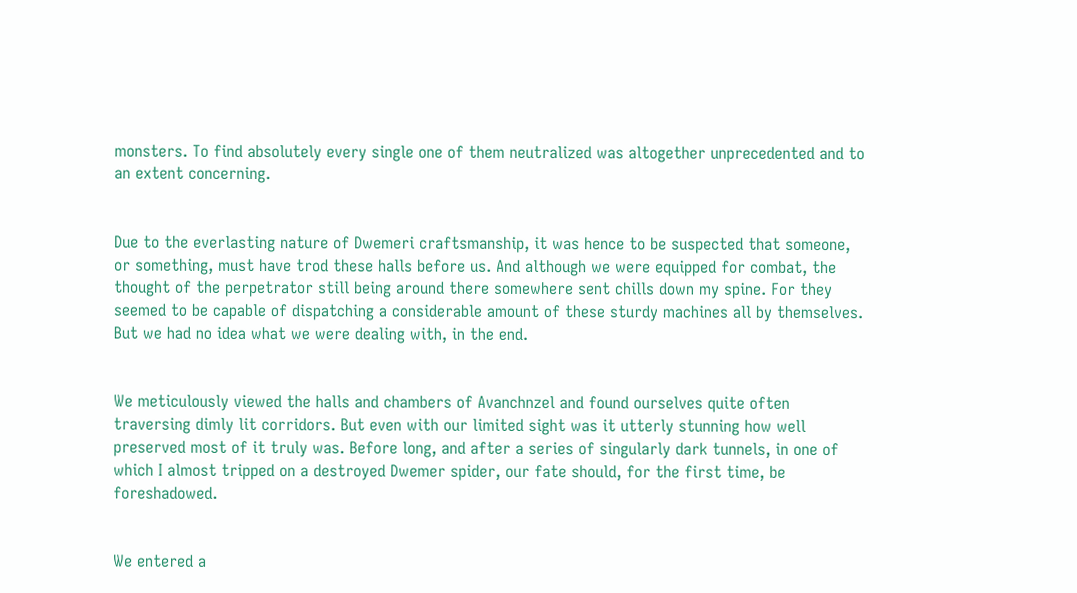monsters. To find absolutely every single one of them neutralized was altogether unprecedented and to an extent concerning.


Due to the everlasting nature of Dwemeri craftsmanship, it was hence to be suspected that someone, or something, must have trod these halls before us. And although we were equipped for combat, the thought of the perpetrator still being around there somewhere sent chills down my spine. For they seemed to be capable of dispatching a considerable amount of these sturdy machines all by themselves. But we had no idea what we were dealing with, in the end.


We meticulously viewed the halls and chambers of Avanchnzel and found ourselves quite often traversing dimly lit corridors. But even with our limited sight was it utterly stunning how well preserved most of it truly was. Before long, and after a series of singularly dark tunnels, in one of which I almost tripped on a destroyed Dwemer spider, our fate should, for the first time, be foreshadowed.


We entered a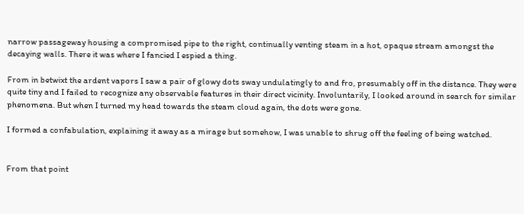narrow passageway housing a compromised pipe to the right, continually venting steam in a hot, opaque stream amongst the decaying walls. There it was where I fancied I espied a thing.

From in betwixt the ardent vapors I saw a pair of glowy dots sway undulatingly to and fro, presumably off in the distance. They were quite tiny and I failed to recognize any observable features in their direct vicinity. Involuntarily, I looked around in search for similar phenomena. But when I turned my head towards the steam cloud again, the dots were gone.

I formed a confabulation, explaining it away as a mirage but somehow, I was unable to shrug off the feeling of being watched.


From that point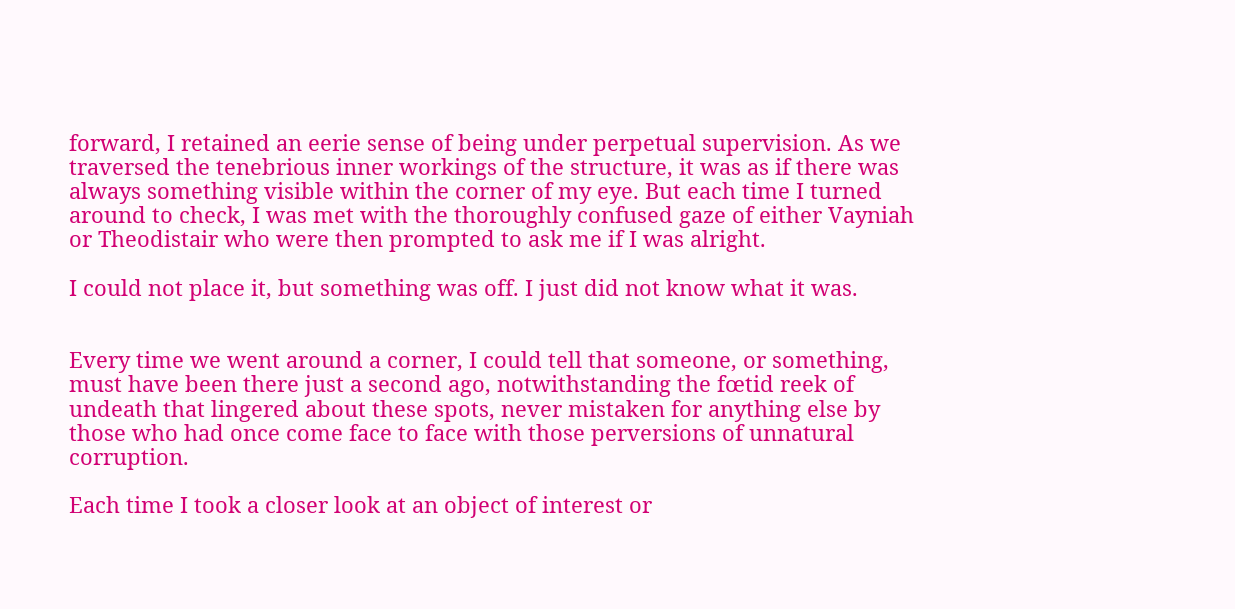forward, I retained an eerie sense of being under perpetual supervision. As we traversed the tenebrious inner workings of the structure, it was as if there was always something visible within the corner of my eye. But each time I turned around to check, I was met with the thoroughly confused gaze of either Vayniah or Theodistair who were then prompted to ask me if I was alright.

I could not place it, but something was off. I just did not know what it was.


Every time we went around a corner, I could tell that someone, or something, must have been there just a second ago, notwithstanding the fœtid reek of undeath that lingered about these spots, never mistaken for anything else by those who had once come face to face with those perversions of unnatural corruption.

Each time I took a closer look at an object of interest or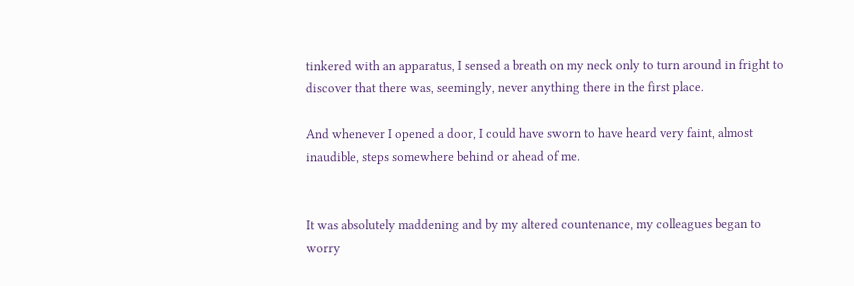tinkered with an apparatus, I sensed a breath on my neck only to turn around in fright to discover that there was, seemingly, never anything there in the first place.

And whenever I opened a door, I could have sworn to have heard very faint, almost inaudible, steps somewhere behind or ahead of me.


It was absolutely maddening and by my altered countenance, my colleagues began to worry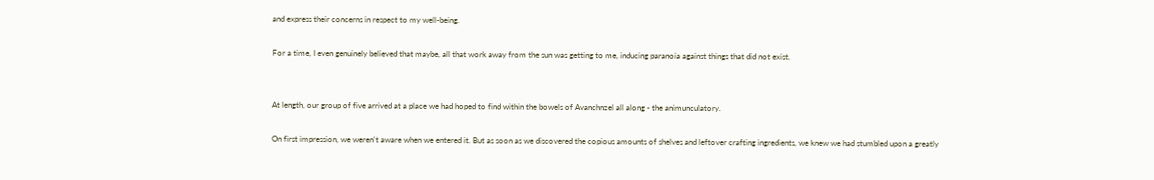and express their concerns in respect to my well-being.

For a time, I even genuinely believed that maybe, all that work away from the sun was getting to me, inducing paranoia against things that did not exist.


At length, our group of five arrived at a place we had hoped to find within the bowels of Avanchnzel all along - the animunculatory.

On first impression, we weren't aware when we entered it. But as soon as we discovered the copious amounts of shelves and leftover crafting ingredients, we knew we had stumbled upon a greatly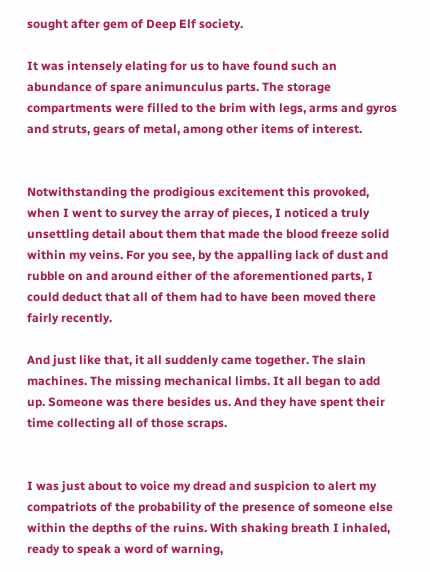sought after gem of Deep Elf society.

It was intensely elating for us to have found such an abundance of spare animunculus parts. The storage compartments were filled to the brim with legs, arms and gyros and struts, gears of metal, among other items of interest.


Notwithstanding the prodigious excitement this provoked, when I went to survey the array of pieces, I noticed a truly unsettling detail about them that made the blood freeze solid within my veins. For you see, by the appalling lack of dust and rubble on and around either of the aforementioned parts, I could deduct that all of them had to have been moved there fairly recently.

And just like that, it all suddenly came together. The slain machines. The missing mechanical limbs. It all began to add up. Someone was there besides us. And they have spent their time collecting all of those scraps.


I was just about to voice my dread and suspicion to alert my compatriots of the probability of the presence of someone else within the depths of the ruins. With shaking breath I inhaled, ready to speak a word of warning,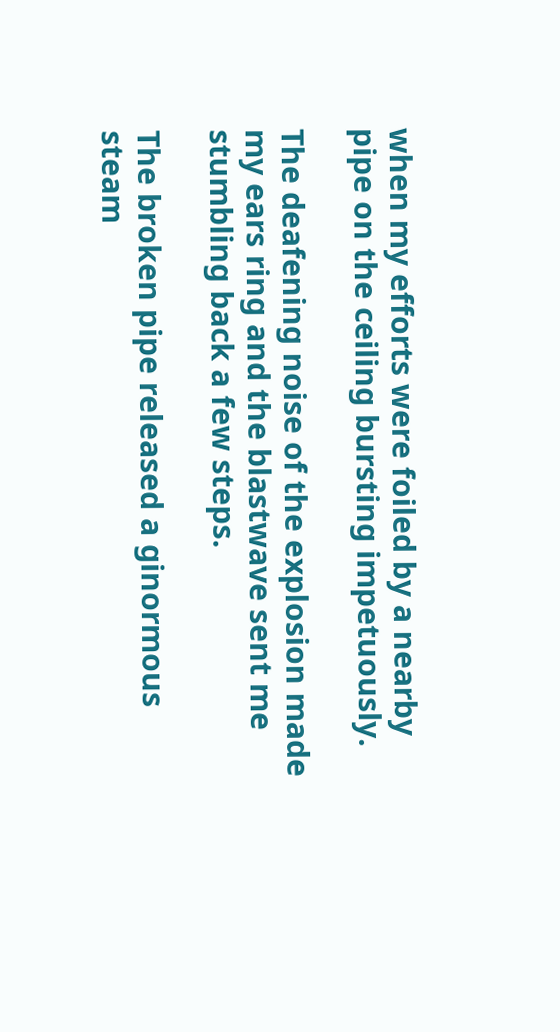when my efforts were foiled by a nearby pipe on the ceiling bursting impetuously.

The deafening noise of the explosion made my ears ring and the blastwave sent me stumbling back a few steps.

The broken pipe released a ginormous steam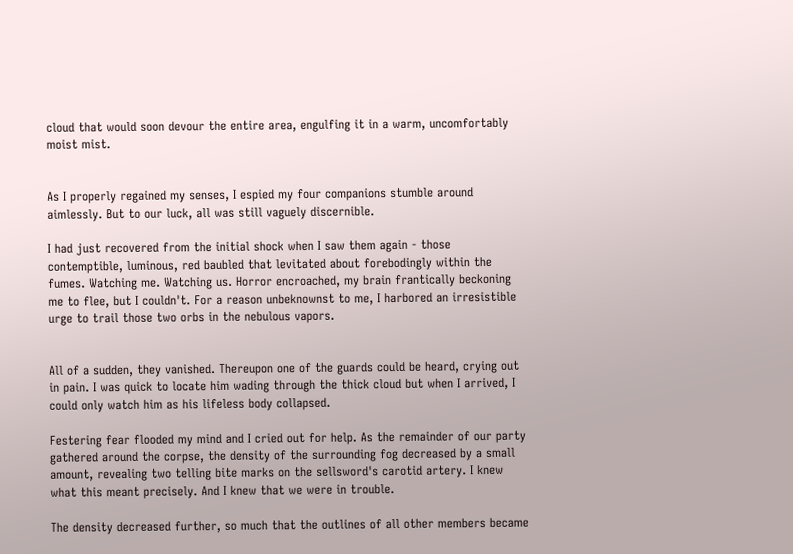cloud that would soon devour the entire area, engulfing it in a warm, uncomfortably moist mist.


As I properly regained my senses, I espied my four companions stumble around aimlessly. But to our luck, all was still vaguely discernible.

I had just recovered from the initial shock when I saw them again - those contemptible, luminous, red baubled that levitated about forebodingly within the fumes. Watching me. Watching us. Horror encroached, my brain frantically beckoning me to flee, but I couldn't. For a reason unbeknownst to me, I harbored an irresistible urge to trail those two orbs in the nebulous vapors.


All of a sudden, they vanished. Thereupon one of the guards could be heard, crying out in pain. I was quick to locate him wading through the thick cloud but when I arrived, I could only watch him as his lifeless body collapsed.

Festering fear flooded my mind and I cried out for help. As the remainder of our party gathered around the corpse, the density of the surrounding fog decreased by a small amount, revealing two telling bite marks on the sellsword's carotid artery. I knew what this meant precisely. And I knew that we were in trouble.

The density decreased further, so much that the outlines of all other members became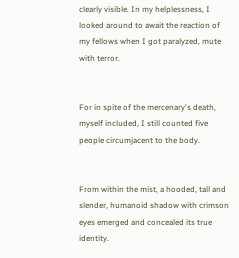clearly visible. In my helplessness, I looked around to await the reaction of my fellows when I got paralyzed, mute with terror.


For in spite of the mercenary's death, myself included, I still counted five people circumjacent to the body.


From within the mist, a hooded, tall and slender, humanoid shadow with crimson eyes emerged and concealed its true identity.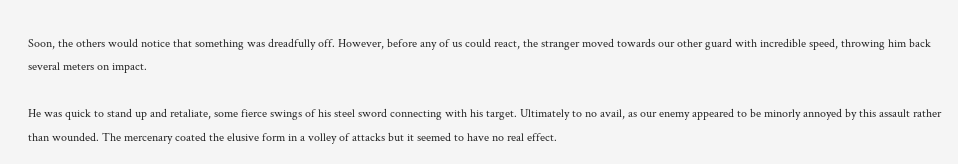Soon, the others would notice that something was dreadfully off. However, before any of us could react, the stranger moved towards our other guard with incredible speed, throwing him back several meters on impact.

He was quick to stand up and retaliate, some fierce swings of his steel sword connecting with his target. Ultimately to no avail, as our enemy appeared to be minorly annoyed by this assault rather than wounded. The mercenary coated the elusive form in a volley of attacks but it seemed to have no real effect.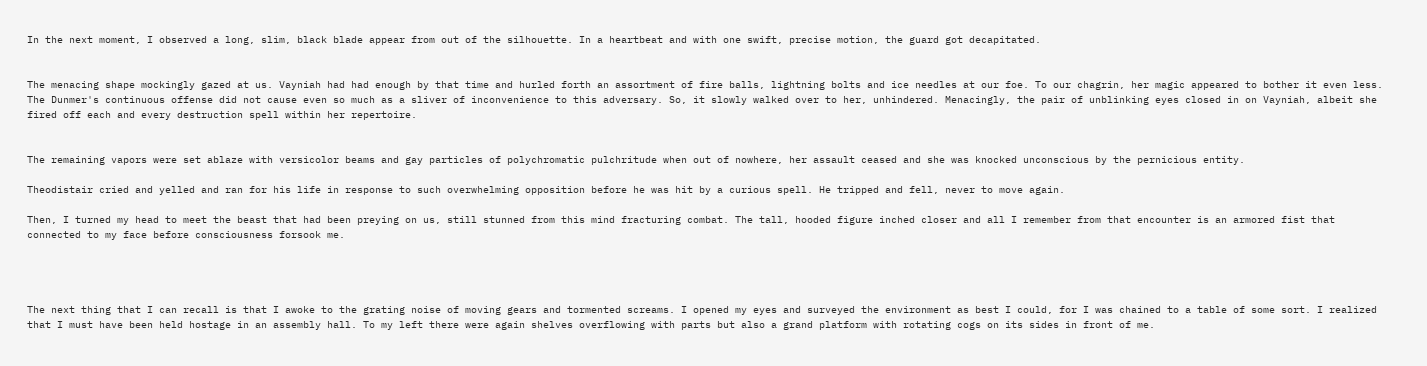In the next moment, I observed a long, slim, black blade appear from out of the silhouette. In a heartbeat and with one swift, precise motion, the guard got decapitated.


The menacing shape mockingly gazed at us. Vayniah had had enough by that time and hurled forth an assortment of fire balls, lightning bolts and ice needles at our foe. To our chagrin, her magic appeared to bother it even less. The Dunmer's continuous offense did not cause even so much as a sliver of inconvenience to this adversary. So, it slowly walked over to her, unhindered. Menacingly, the pair of unblinking eyes closed in on Vayniah, albeit she fired off each and every destruction spell within her repertoire.


The remaining vapors were set ablaze with versicolor beams and gay particles of polychromatic pulchritude when out of nowhere, her assault ceased and she was knocked unconscious by the pernicious entity.

Theodistair cried and yelled and ran for his life in response to such overwhelming opposition before he was hit by a curious spell. He tripped and fell, never to move again.

Then, I turned my head to meet the beast that had been preying on us, still stunned from this mind fracturing combat. The tall, hooded figure inched closer and all I remember from that encounter is an armored fist that connected to my face before consciousness forsook me.




The next thing that I can recall is that I awoke to the grating noise of moving gears and tormented screams. I opened my eyes and surveyed the environment as best I could, for I was chained to a table of some sort. I realized that I must have been held hostage in an assembly hall. To my left there were again shelves overflowing with parts but also a grand platform with rotating cogs on its sides in front of me.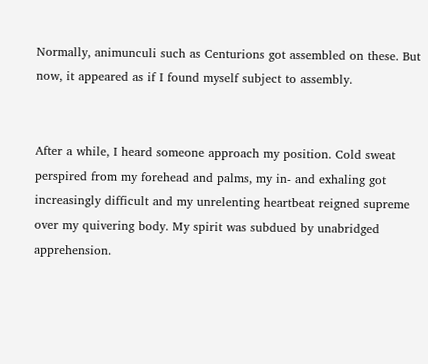Normally, animunculi such as Centurions got assembled on these. But now, it appeared as if I found myself subject to assembly.


After a while, I heard someone approach my position. Cold sweat perspired from my forehead and palms, my in- and exhaling got increasingly difficult and my unrelenting heartbeat reigned supreme over my quivering body. My spirit was subdued by unabridged apprehension.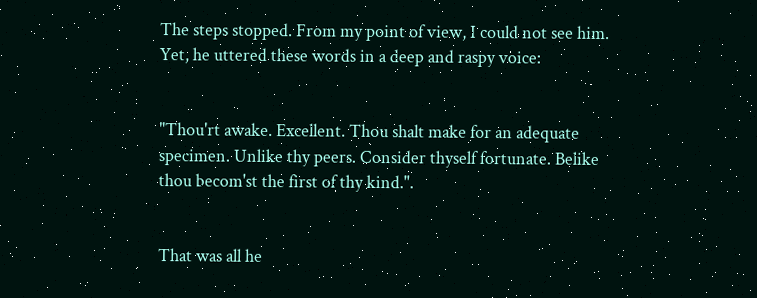The steps stopped. From my point of view, I could not see him. Yet, he uttered these words in a deep and raspy voice:


"Thou'rt awake. Excellent. Thou shalt make for an adequate specimen. Unlike thy peers. Consider thyself fortunate. Belike thou becom'st the first of thy kind.".


That was all he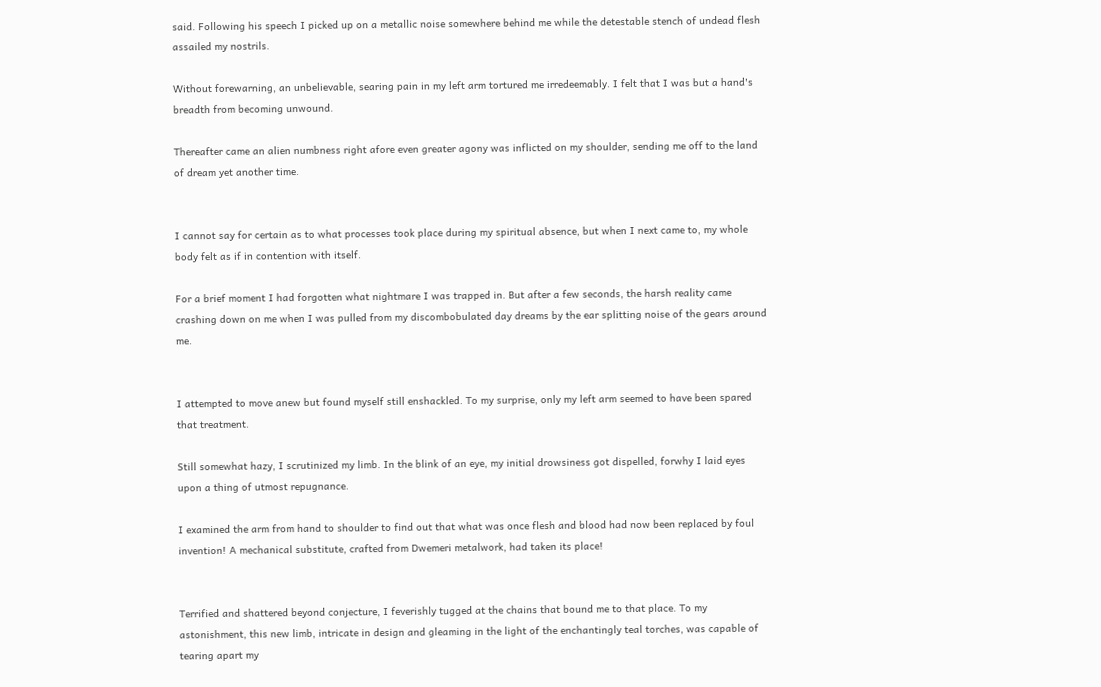said. Following his speech I picked up on a metallic noise somewhere behind me while the detestable stench of undead flesh assailed my nostrils.

Without forewarning, an unbelievable, searing pain in my left arm tortured me irredeemably. I felt that I was but a hand's breadth from becoming unwound.

Thereafter came an alien numbness right afore even greater agony was inflicted on my shoulder, sending me off to the land of dream yet another time.


I cannot say for certain as to what processes took place during my spiritual absence, but when I next came to, my whole body felt as if in contention with itself.

For a brief moment I had forgotten what nightmare I was trapped in. But after a few seconds, the harsh reality came crashing down on me when I was pulled from my discombobulated day dreams by the ear splitting noise of the gears around me.


I attempted to move anew but found myself still enshackled. To my surprise, only my left arm seemed to have been spared that treatment.

Still somewhat hazy, I scrutinized my limb. In the blink of an eye, my initial drowsiness got dispelled, forwhy I laid eyes upon a thing of utmost repugnance.

I examined the arm from hand to shoulder to find out that what was once flesh and blood had now been replaced by foul invention! A mechanical substitute, crafted from Dwemeri metalwork, had taken its place!


Terrified and shattered beyond conjecture, I feverishly tugged at the chains that bound me to that place. To my astonishment, this new limb, intricate in design and gleaming in the light of the enchantingly teal torches, was capable of tearing apart my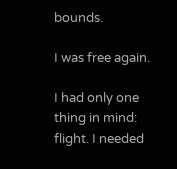bounds.

I was free again.

I had only one thing in mind: flight. I needed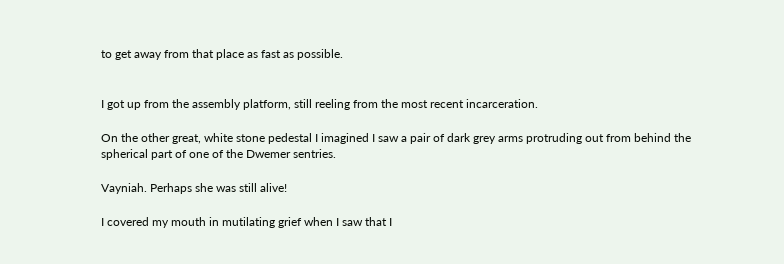to get away from that place as fast as possible.


I got up from the assembly platform, still reeling from the most recent incarceration.

On the other great, white stone pedestal I imagined I saw a pair of dark grey arms protruding out from behind the spherical part of one of the Dwemer sentries.

Vayniah. Perhaps she was still alive!

I covered my mouth in mutilating grief when I saw that I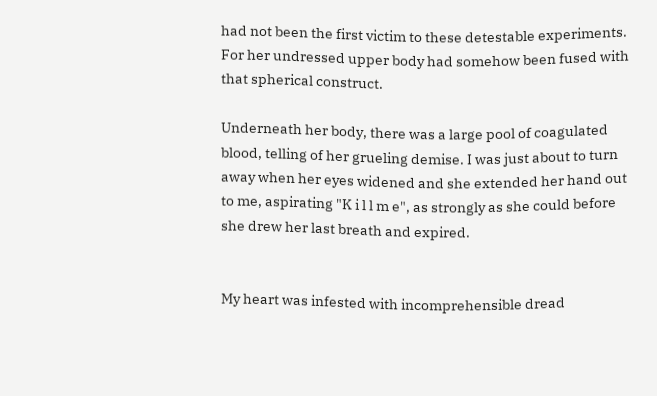had not been the first victim to these detestable experiments. For her undressed upper body had somehow been fused with that spherical construct.

Underneath her body, there was a large pool of coagulated blood, telling of her grueling demise. I was just about to turn away when her eyes widened and she extended her hand out to me, aspirating "K i l l m e", as strongly as she could before she drew her last breath and expired.


My heart was infested with incomprehensible dread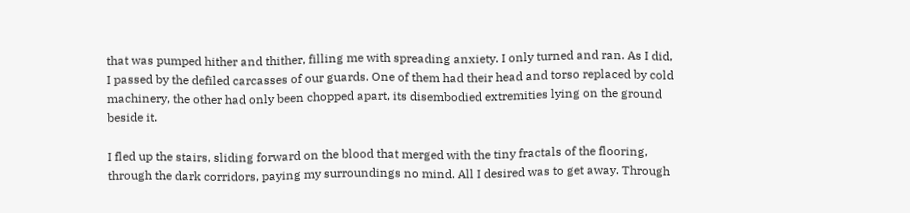that was pumped hither and thither, filling me with spreading anxiety. I only turned and ran. As I did, I passed by the defiled carcasses of our guards. One of them had their head and torso replaced by cold machinery, the other had only been chopped apart, its disembodied extremities lying on the ground beside it.

I fled up the stairs, sliding forward on the blood that merged with the tiny fractals of the flooring, through the dark corridors, paying my surroundings no mind. All I desired was to get away. Through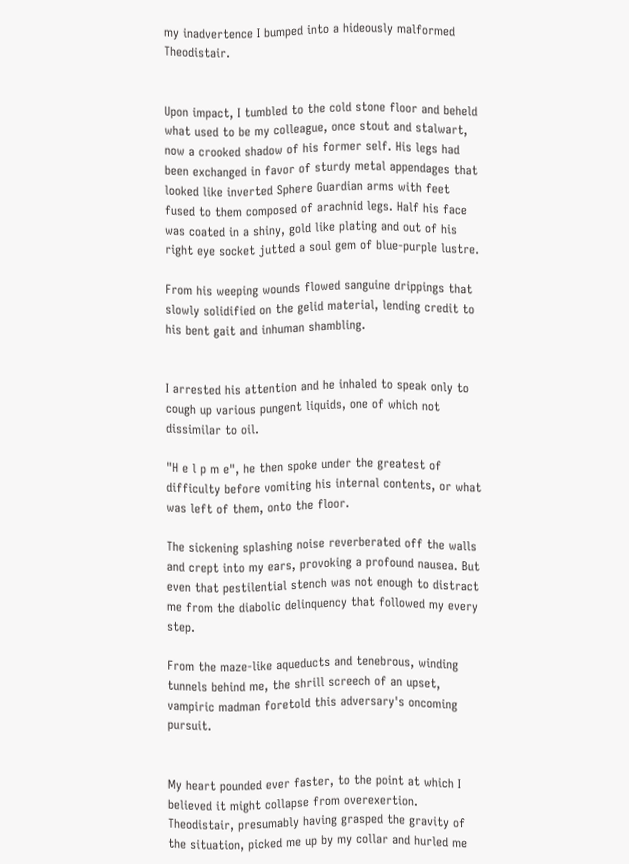my inadvertence I bumped into a hideously malformed Theodistair.


Upon impact, I tumbled to the cold stone floor and beheld what used to be my colleague, once stout and stalwart, now a crooked shadow of his former self. His legs had been exchanged in favor of sturdy metal appendages that looked like inverted Sphere Guardian arms with feet fused to them composed of arachnid legs. Half his face was coated in a shiny, gold like plating and out of his right eye socket jutted a soul gem of blue-purple lustre.

From his weeping wounds flowed sanguine drippings that slowly solidified on the gelid material, lending credit to his bent gait and inhuman shambling.


I arrested his attention and he inhaled to speak only to cough up various pungent liquids, one of which not dissimilar to oil.

"H e l p m e", he then spoke under the greatest of difficulty before vomiting his internal contents, or what was left of them, onto the floor.

The sickening splashing noise reverberated off the walls and crept into my ears, provoking a profound nausea. But even that pestilential stench was not enough to distract me from the diabolic delinquency that followed my every step.

From the maze-like aqueducts and tenebrous, winding tunnels behind me, the shrill screech of an upset, vampiric madman foretold this adversary's oncoming pursuit.


My heart pounded ever faster, to the point at which I believed it might collapse from overexertion. Theodistair, presumably having grasped the gravity of the situation, picked me up by my collar and hurled me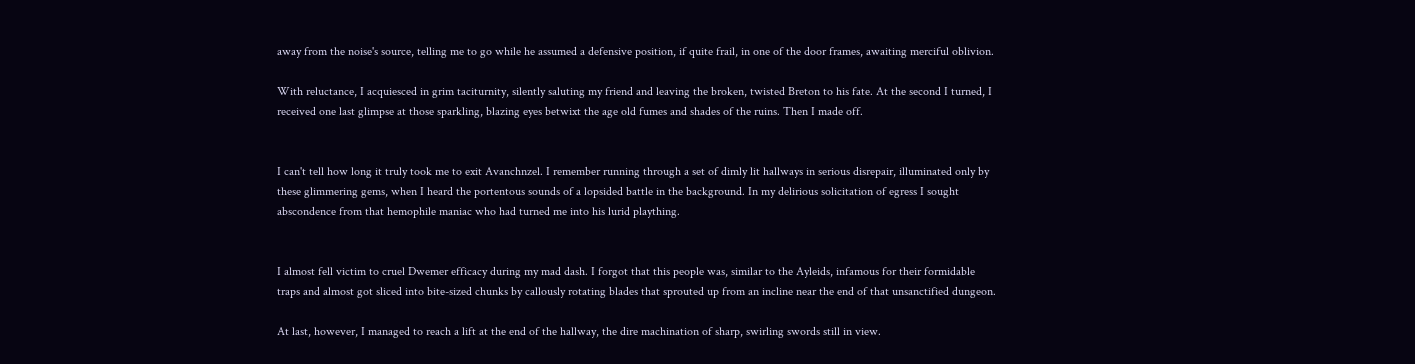away from the noise's source, telling me to go while he assumed a defensive position, if quite frail, in one of the door frames, awaiting merciful oblivion.

With reluctance, I acquiesced in grim taciturnity, silently saluting my friend and leaving the broken, twisted Breton to his fate. At the second I turned, I received one last glimpse at those sparkling, blazing eyes betwixt the age old fumes and shades of the ruins. Then I made off.


I can't tell how long it truly took me to exit Avanchnzel. I remember running through a set of dimly lit hallways in serious disrepair, illuminated only by these glimmering gems, when I heard the portentous sounds of a lopsided battle in the background. In my delirious solicitation of egress I sought abscondence from that hemophile maniac who had turned me into his lurid plaything.


I almost fell victim to cruel Dwemer efficacy during my mad dash. I forgot that this people was, similar to the Ayleids, infamous for their formidable traps and almost got sliced into bite-sized chunks by callously rotating blades that sprouted up from an incline near the end of that unsanctified dungeon.

At last, however, I managed to reach a lift at the end of the hallway, the dire machination of sharp, swirling swords still in view.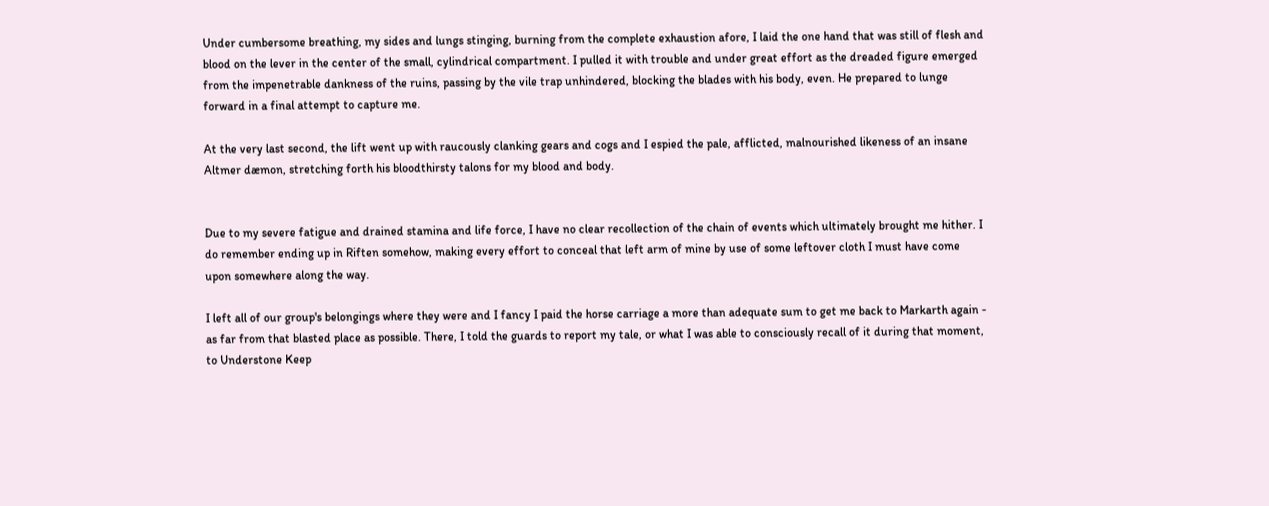Under cumbersome breathing, my sides and lungs stinging, burning from the complete exhaustion afore, I laid the one hand that was still of flesh and blood on the lever in the center of the small, cylindrical compartment. I pulled it with trouble and under great effort as the dreaded figure emerged from the impenetrable dankness of the ruins, passing by the vile trap unhindered, blocking the blades with his body, even. He prepared to lunge forward in a final attempt to capture me.

At the very last second, the lift went up with raucously clanking gears and cogs and I espied the pale, afflicted, malnourished likeness of an insane Altmer dæmon, stretching forth his bloodthirsty talons for my blood and body.


Due to my severe fatigue and drained stamina and life force, I have no clear recollection of the chain of events which ultimately brought me hither. I do remember ending up in Riften somehow, making every effort to conceal that left arm of mine by use of some leftover cloth I must have come upon somewhere along the way.

I left all of our group's belongings where they were and I fancy I paid the horse carriage a more than adequate sum to get me back to Markarth again - as far from that blasted place as possible. There, I told the guards to report my tale, or what I was able to consciously recall of it during that moment, to Understone Keep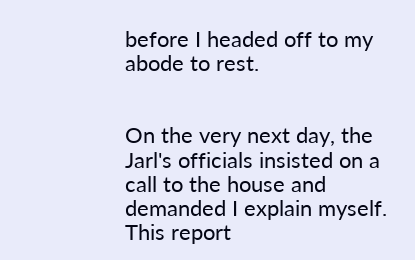before I headed off to my abode to rest.


On the very next day, the Jarl's officials insisted on a call to the house and demanded I explain myself. This report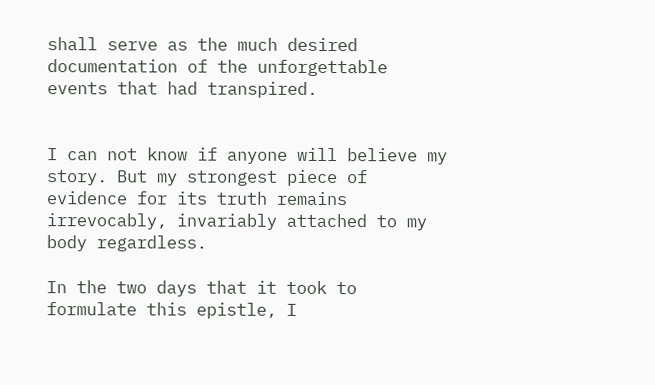shall serve as the much desired documentation of the unforgettable events that had transpired.


I can not know if anyone will believe my story. But my strongest piece of evidence for its truth remains irrevocably, invariably attached to my body regardless.

In the two days that it took to formulate this epistle, I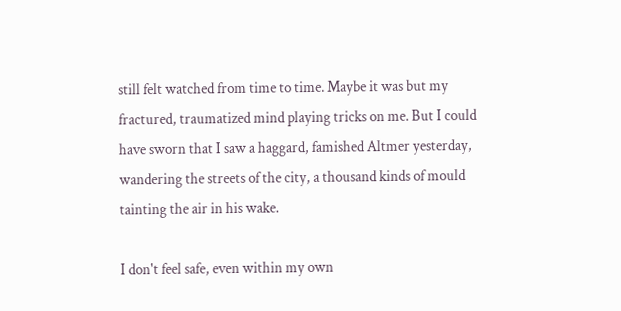still felt watched from time to time. Maybe it was but my fractured, traumatized mind playing tricks on me. But I could have sworn that I saw a haggard, famished Altmer yesterday, wandering the streets of the city, a thousand kinds of mould tainting the air in his wake.

I don't feel safe, even within my own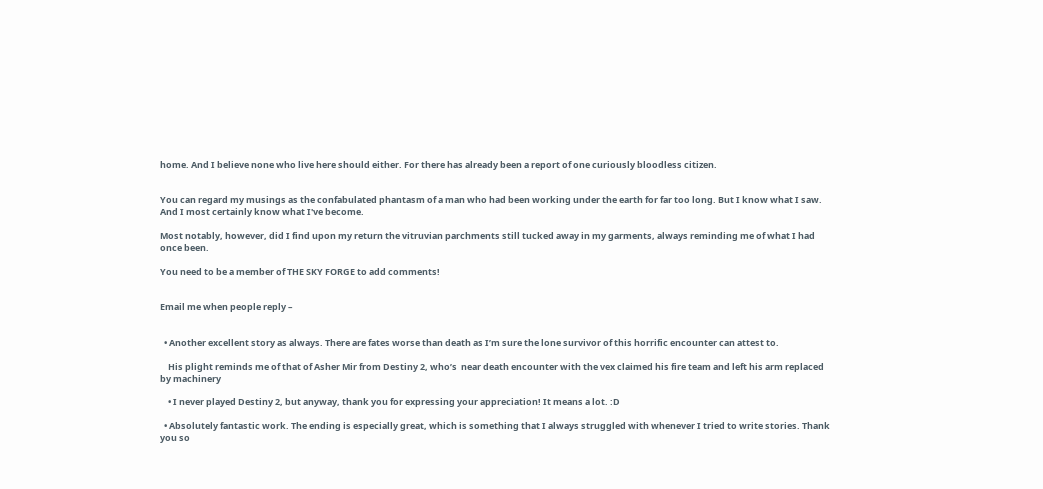home. And I believe none who live here should either. For there has already been a report of one curiously bloodless citizen.


You can regard my musings as the confabulated phantasm of a man who had been working under the earth for far too long. But I know what I saw. And I most certainly know what I've become.

Most notably, however, did I find upon my return the vitruvian parchments still tucked away in my garments, always reminding me of what I had once been.

You need to be a member of THE SKY FORGE to add comments!


Email me when people reply –


  • Another excellent story as always. There are fates worse than death as I’m sure the lone survivor of this horrific encounter can attest to.

    His plight reminds me of that of Asher Mir from Destiny 2, who’s  near death encounter with the vex claimed his fire team and left his arm replaced by machinery

    • I never played Destiny 2, but anyway, thank you for expressing your appreciation! It means a lot. :D

  • Absolutely fantastic work. The ending is especially great, which is something that I always struggled with whenever I tried to write stories. Thank you so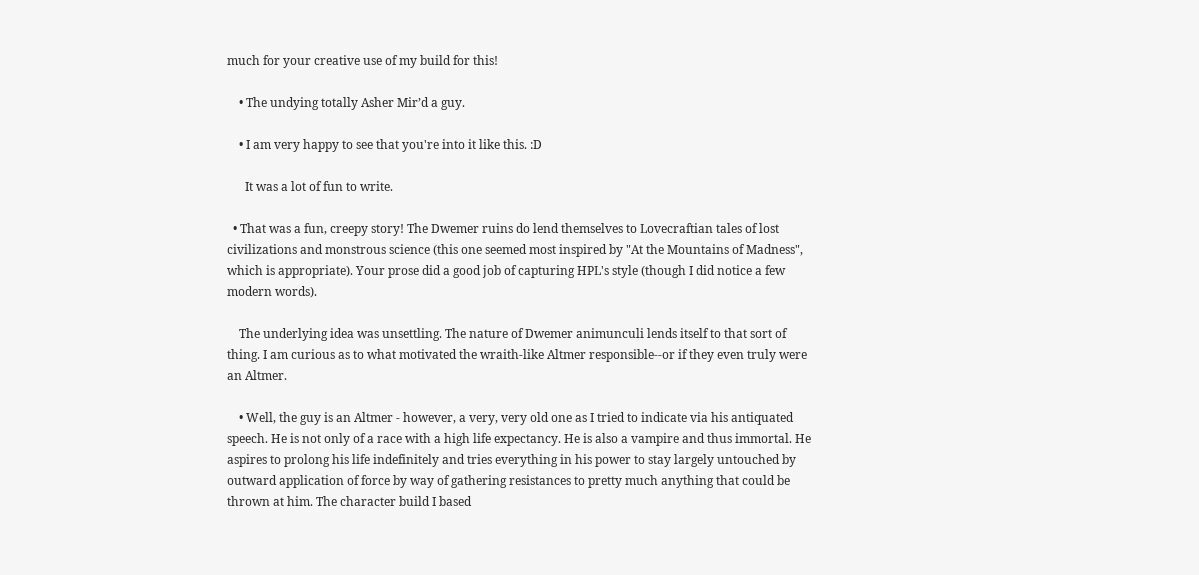much for your creative use of my build for this!

    • The undying totally Asher Mir’d a guy.

    • I am very happy to see that you're into it like this. :D

      It was a lot of fun to write.

  • That was a fun, creepy story! The Dwemer ruins do lend themselves to Lovecraftian tales of lost civilizations and monstrous science (this one seemed most inspired by "At the Mountains of Madness", which is appropriate). Your prose did a good job of capturing HPL's style (though I did notice a few modern words).

    The underlying idea was unsettling. The nature of Dwemer animunculi lends itself to that sort of thing. I am curious as to what motivated the wraith-like Altmer responsible--or if they even truly were an Altmer.

    • Well, the guy is an Altmer - however, a very, very old one as I tried to indicate via his antiquated speech. He is not only of a race with a high life expectancy. He is also a vampire and thus immortal. He aspires to prolong his life indefinitely and tries everything in his power to stay largely untouched by outward application of force by way of gathering resistances to pretty much anything that could be thrown at him. The character build I based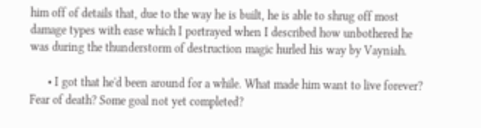him off of details that, due to the way he is built, he is able to shrug off most damage types with ease which I portrayed when I described how unbothered he was during the thunderstorm of destruction magic hurled his way by Vayniah.

      • I got that he'd been around for a while. What made him want to live forever? Fear of death? Some goal not yet completed?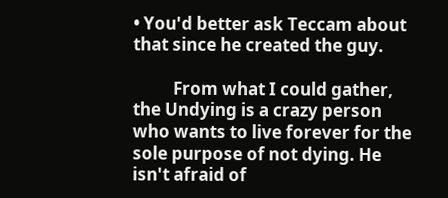• You'd better ask Teccam about that since he created the guy.

          From what I could gather, the Undying is a crazy person who wants to live forever for the sole purpose of not dying. He isn't afraid of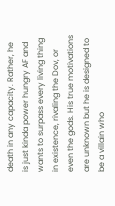death in any capacity. Rather, he is just kinda power hungry AF and wants to surpass every living thing in existence, rivaling the Dov, or even the gods. His true motivations are unknown but he is designed to be a villain who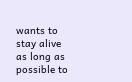wants to stay alive as long as possible to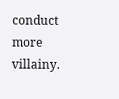conduct more villainy.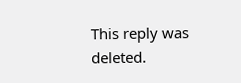This reply was deleted.